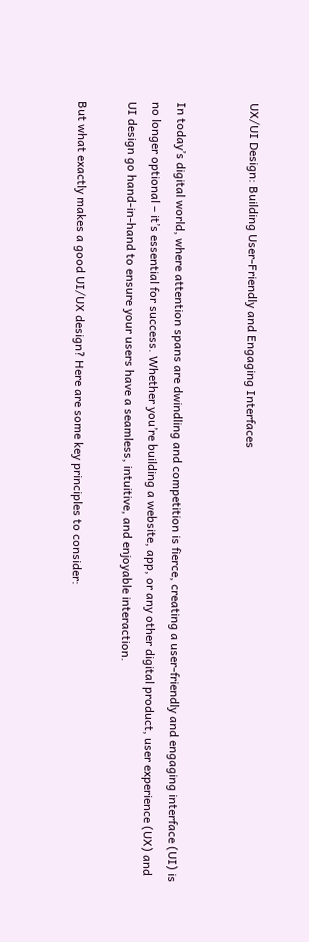UX/UI Design: Building User-Friendly and Engaging Interfaces


In today’s digital world, where attention spans are dwindling and competition is fierce, creating a user-friendly and engaging interface (UI) is no longer optional – it’s essential for success. Whether you’re building a website, app, or any other digital product, user experience (UX) and UI design go hand-in-hand to ensure your users have a seamless, intuitive, and enjoyable interaction.

But what exactly makes a good UI/UX design? Here are some key principles to consider: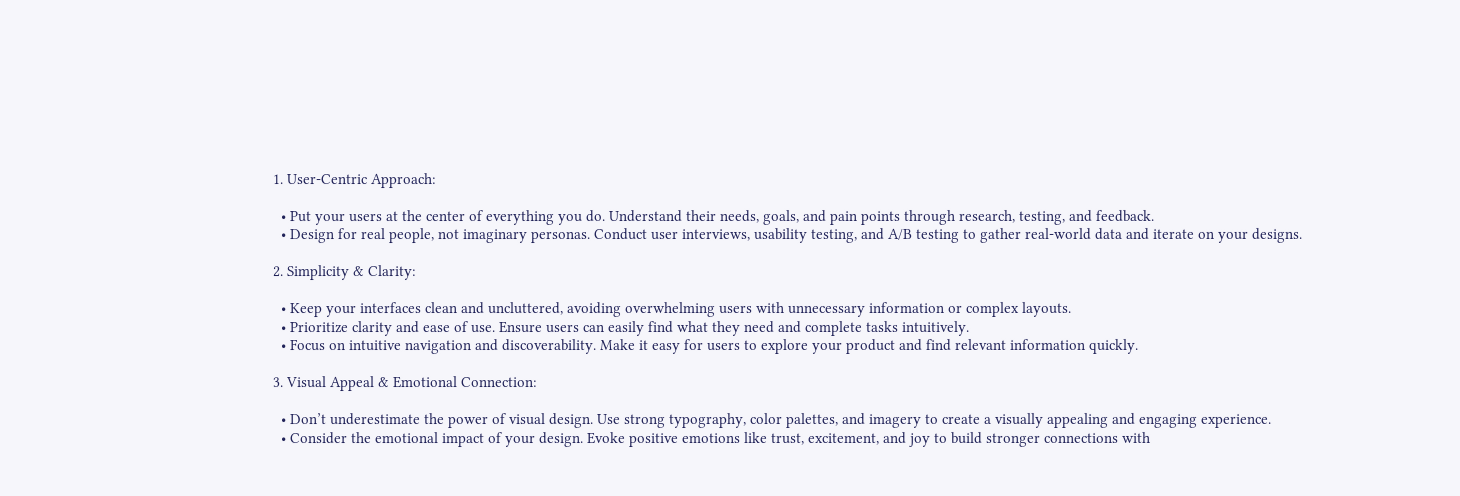1. User-Centric Approach:

  • Put your users at the center of everything you do. Understand their needs, goals, and pain points through research, testing, and feedback.
  • Design for real people, not imaginary personas. Conduct user interviews, usability testing, and A/B testing to gather real-world data and iterate on your designs.

2. Simplicity & Clarity:

  • Keep your interfaces clean and uncluttered, avoiding overwhelming users with unnecessary information or complex layouts.
  • Prioritize clarity and ease of use. Ensure users can easily find what they need and complete tasks intuitively.
  • Focus on intuitive navigation and discoverability. Make it easy for users to explore your product and find relevant information quickly.

3. Visual Appeal & Emotional Connection:

  • Don’t underestimate the power of visual design. Use strong typography, color palettes, and imagery to create a visually appealing and engaging experience.
  • Consider the emotional impact of your design. Evoke positive emotions like trust, excitement, and joy to build stronger connections with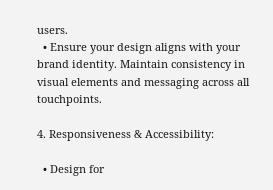users.
  • Ensure your design aligns with your brand identity. Maintain consistency in visual elements and messaging across all touchpoints.

4. Responsiveness & Accessibility:

  • Design for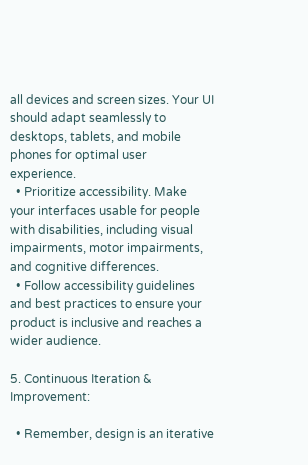all devices and screen sizes. Your UI should adapt seamlessly to desktops, tablets, and mobile phones for optimal user experience.
  • Prioritize accessibility. Make your interfaces usable for people with disabilities, including visual impairments, motor impairments, and cognitive differences.
  • Follow accessibility guidelines and best practices to ensure your product is inclusive and reaches a wider audience.

5. Continuous Iteration & Improvement:

  • Remember, design is an iterative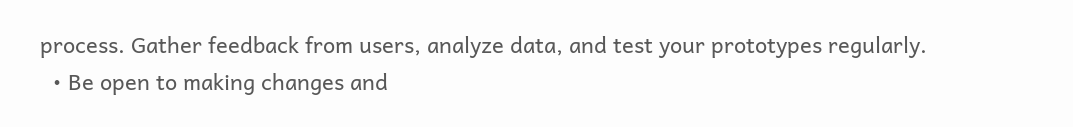process. Gather feedback from users, analyze data, and test your prototypes regularly.
  • Be open to making changes and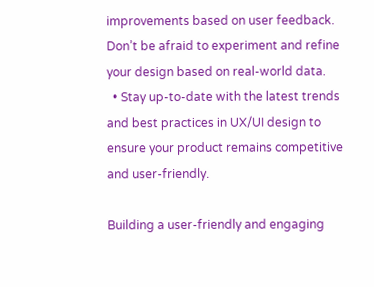improvements based on user feedback. Don’t be afraid to experiment and refine your design based on real-world data.
  • Stay up-to-date with the latest trends and best practices in UX/UI design to ensure your product remains competitive and user-friendly.

Building a user-friendly and engaging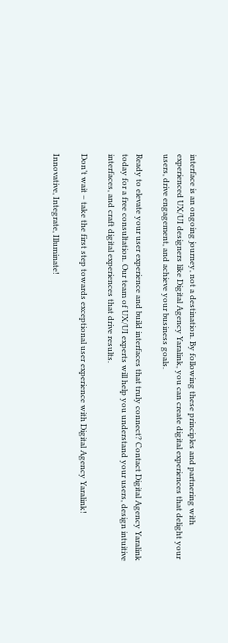interface is an ongoing journey, not a destination. By following these principles and partnering with experienced UX/UI designers like Digital Agency Yaralink, you can create digital experiences that delight your users, drive engagement, and achieve your business goals.

Ready to elevate your user experience and build interfaces that truly connect? Contact Digital Agency Yaralink today for a free consultation. Our team of UX/UI experts will help you understand your users, design intuitive interfaces, and craft digital experiences that drive results.

Don’t wait – take the first step towards exceptional user experience with Digital Agency Yaralink!

Innovative, Integrate, Illuminate!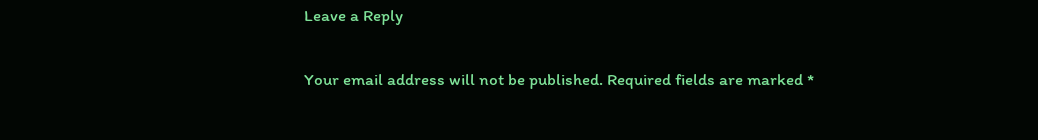Leave a Reply

Your email address will not be published. Required fields are marked *